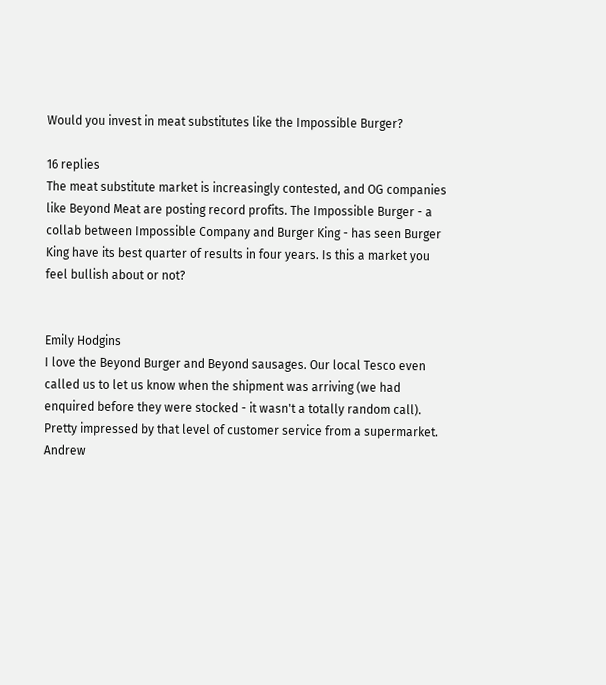Would you invest in meat substitutes like the Impossible Burger?

16 replies
The meat substitute market is increasingly contested, and OG companies like Beyond Meat are posting record profits. The Impossible Burger - a collab between Impossible Company and Burger King - has seen Burger King have its best quarter of results in four years. Is this a market you feel bullish about or not?


Emily Hodgins
I love the Beyond Burger and Beyond sausages. Our local Tesco even called us to let us know when the shipment was arriving (we had enquired before they were stocked - it wasn't a totally random call). Pretty impressed by that level of customer service from a supermarket.
Andrew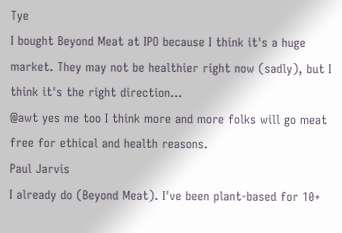Tye
I bought Beyond Meat at IPO because I think it's a huge market. They may not be healthier right now (sadly), but I think it's the right direction...
@awt yes me too I think more and more folks will go meat free for ethical and health reasons.
Paul Jarvis
I already do (Beyond Meat). I've been plant-based for 10+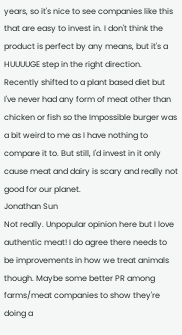years, so it's nice to see companies like this that are easy to invest in. I don't think the product is perfect by any means, but it's a HUUUUGE step in the right direction.
Recently shifted to a plant based diet but I've never had any form of meat other than chicken or fish so the Impossible burger was a bit weird to me as I have nothing to compare it to. But still, I'd invest in it only cause meat and dairy is scary and really not good for our planet.
Jonathan Sun
Not really. Unpopular opinion here but I love authentic meat! I do agree there needs to be improvements in how we treat animals though. Maybe some better PR among farms/meat companies to show they're doing a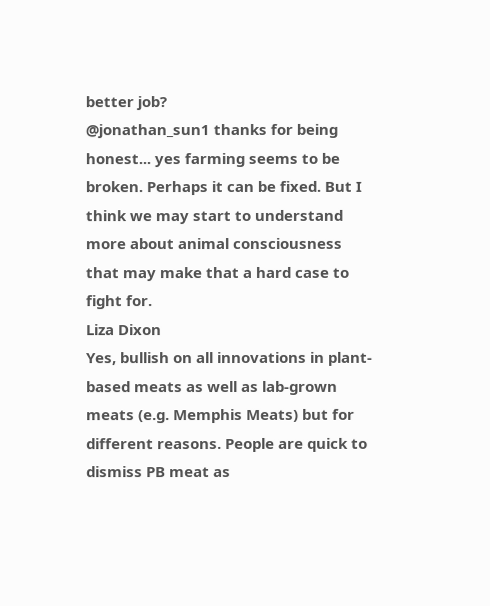better job?
@jonathan_sun1 thanks for being honest... yes farming seems to be broken. Perhaps it can be fixed. But I think we may start to understand more about animal consciousness that may make that a hard case to fight for.
Liza Dixon
Yes, bullish on all innovations in plant-based meats as well as lab-grown meats (e.g. Memphis Meats) but for different reasons. People are quick to dismiss PB meat as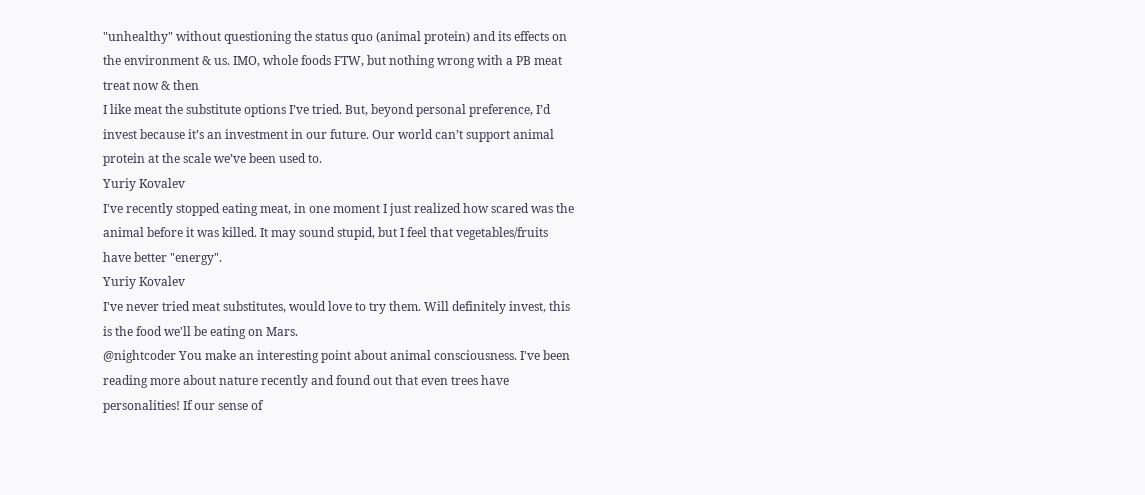"unhealthy" without questioning the status quo (animal protein) and its effects on the environment & us. IMO, whole foods FTW, but nothing wrong with a PB meat treat now & then
I like meat the substitute options I’ve tried. But, beyond personal preference, I’d invest because it’s an investment in our future. Our world can’t support animal protein at the scale we’ve been used to.
Yuriy Kovalev
I've recently stopped eating meat, in one moment I just realized how scared was the animal before it was killed. It may sound stupid, but I feel that vegetables/fruits have better "energy".
Yuriy Kovalev
I've never tried meat substitutes, would love to try them. Will definitely invest, this is the food we'll be eating on Mars.
@nightcoder You make an interesting point about animal consciousness. I've been reading more about nature recently and found out that even trees have personalities! If our sense of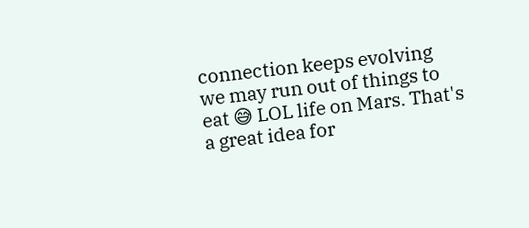connection keeps evolving we may run out of things to eat 😅 LOL life on Mars. That's a great idea for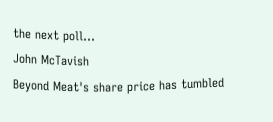the next poll...
John McTavish
Beyond Meat's share price has tumbled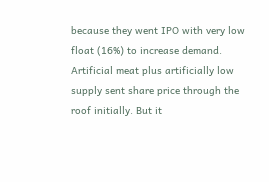because they went IPO with very low float (16%) to increase demand. Artificial meat plus artificially low supply sent share price through the roof initially. But it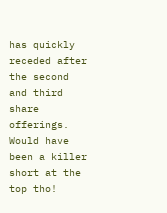has quickly receded after the second and third share offerings. Would have been a killer short at the top tho!